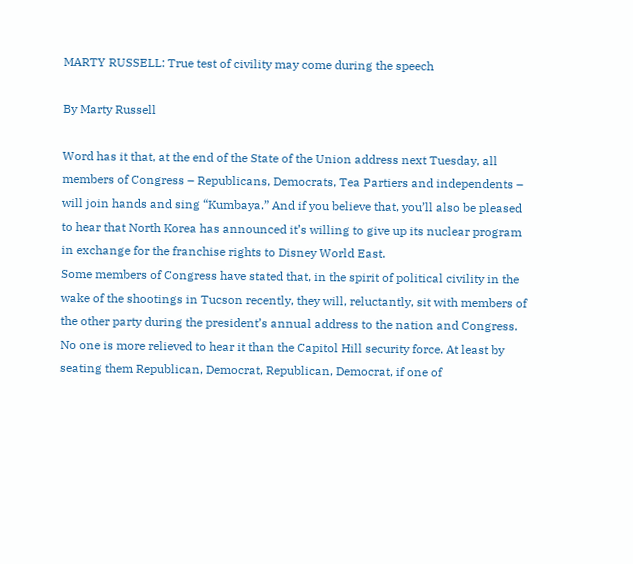MARTY RUSSELL: True test of civility may come during the speech

By Marty Russell

Word has it that, at the end of the State of the Union address next Tuesday, all members of Congress – Republicans, Democrats, Tea Partiers and independents – will join hands and sing “Kumbaya.” And if you believe that, you’ll also be pleased to hear that North Korea has announced it’s willing to give up its nuclear program in exchange for the franchise rights to Disney World East.
Some members of Congress have stated that, in the spirit of political civility in the wake of the shootings in Tucson recently, they will, reluctantly, sit with members of the other party during the president’s annual address to the nation and Congress. No one is more relieved to hear it than the Capitol Hill security force. At least by seating them Republican, Democrat, Republican, Democrat, if one of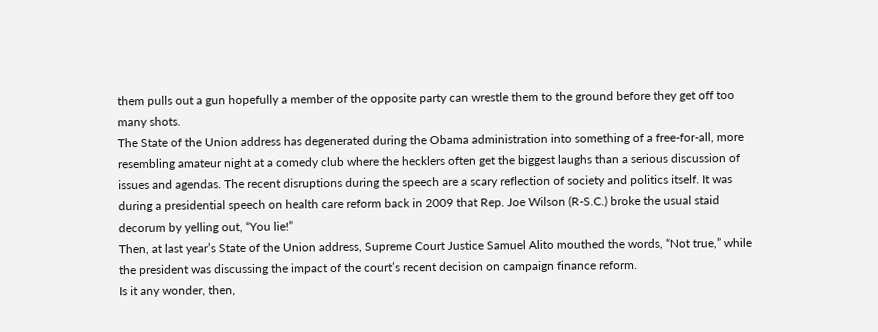them pulls out a gun hopefully a member of the opposite party can wrestle them to the ground before they get off too many shots.
The State of the Union address has degenerated during the Obama administration into something of a free-for-all, more resembling amateur night at a comedy club where the hecklers often get the biggest laughs than a serious discussion of issues and agendas. The recent disruptions during the speech are a scary reflection of society and politics itself. It was during a presidential speech on health care reform back in 2009 that Rep. Joe Wilson (R-S.C.) broke the usual staid decorum by yelling out, “You lie!”
Then, at last year’s State of the Union address, Supreme Court Justice Samuel Alito mouthed the words, “Not true,” while the president was discussing the impact of the court’s recent decision on campaign finance reform.
Is it any wonder, then,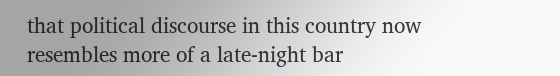that political discourse in this country now resembles more of a late-night bar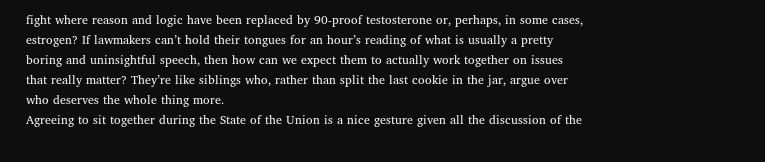fight where reason and logic have been replaced by 90-proof testosterone or, perhaps, in some cases, estrogen? If lawmakers can’t hold their tongues for an hour’s reading of what is usually a pretty boring and uninsightful speech, then how can we expect them to actually work together on issues that really matter? They’re like siblings who, rather than split the last cookie in the jar, argue over who deserves the whole thing more.
Agreeing to sit together during the State of the Union is a nice gesture given all the discussion of the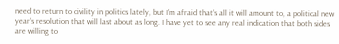need to return to civility in politics lately, but I’m afraid that’s all it will amount to, a political new year’s resolution that will last about as long. I have yet to see any real indication that both sides are willing to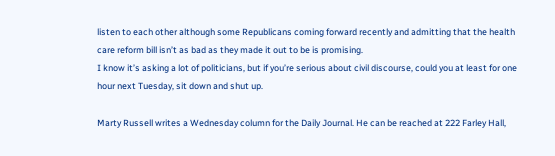listen to each other although some Republicans coming forward recently and admitting that the health care reform bill isn’t as bad as they made it out to be is promising.
I know it’s asking a lot of politicians, but if you’re serious about civil discourse, could you at least for one hour next Tuesday, sit down and shut up.

Marty Russell writes a Wednesday column for the Daily Journal. He can be reached at 222 Farley Hall,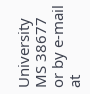University MS 38677 or by e-mail at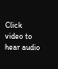Click video to hear audio